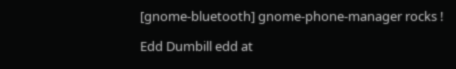[gnome-bluetooth] gnome-phone-manager rocks !

Edd Dumbill edd at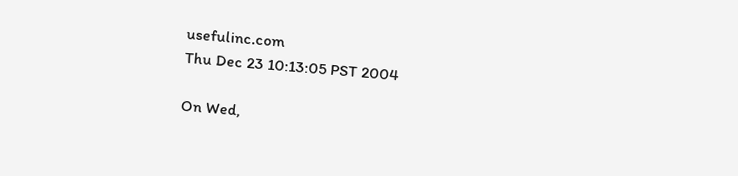usefulinc.com
Thu Dec 23 10:13:05 PST 2004

On Wed,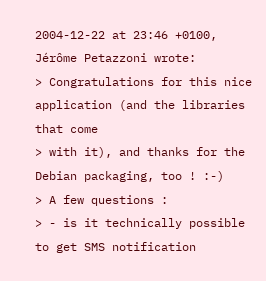2004-12-22 at 23:46 +0100, Jérôme Petazzoni wrote:
> Congratulations for this nice application (and the libraries that come
> with it), and thanks for the Debian packaging, too ! :-)
> A few questions :
> - is it technically possible to get SMS notification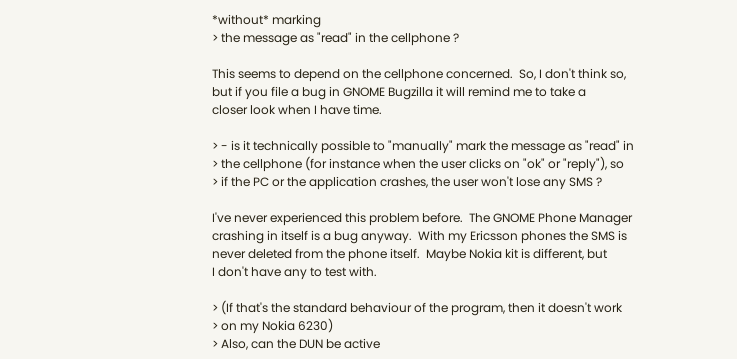*without* marking
> the message as "read" in the cellphone ?

This seems to depend on the cellphone concerned.  So, I don't think so,
but if you file a bug in GNOME Bugzilla it will remind me to take a
closer look when I have time.

> - is it technically possible to "manually" mark the message as "read" in
> the cellphone (for instance when the user clicks on "ok" or "reply"), so
> if the PC or the application crashes, the user won't lose any SMS ?

I've never experienced this problem before.  The GNOME Phone Manager
crashing in itself is a bug anyway.  With my Ericsson phones the SMS is
never deleted from the phone itself.  Maybe Nokia kit is different, but
I don't have any to test with.

> (If that's the standard behaviour of the program, then it doesn't work
> on my Nokia 6230)
> Also, can the DUN be active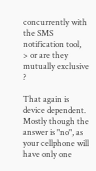concurrently with the SMS notification tool,
> or are they mutually exclusive ?

That again is device dependent.  Mostly though the answer is "no", as
your cellphone will have only one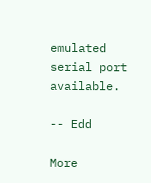emulated serial port available.

-- Edd

More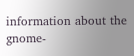information about the gnome-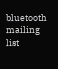bluetooth mailing list